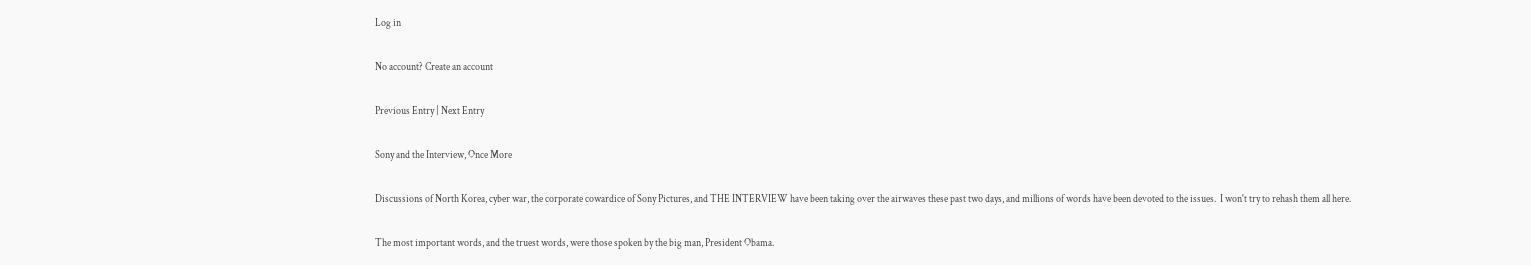Log in

No account? Create an account

Previous Entry | Next Entry

Sony and the Interview, Once More

Discussions of North Korea, cyber war, the corporate cowardice of Sony Pictures, and THE INTERVIEW have been taking over the airwaves these past two days, and millions of words have been devoted to the issues.  I won't try to rehash them all here.

The most important words, and the truest words, were those spoken by the big man, President Obama.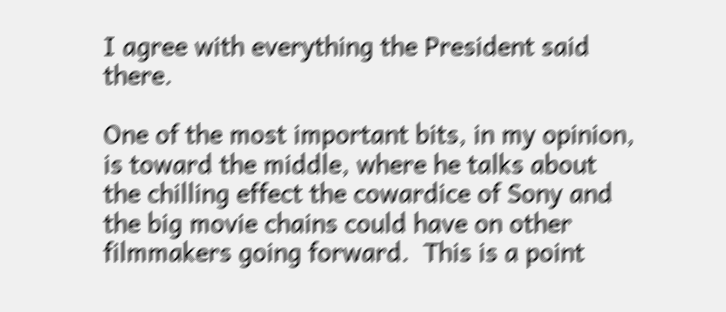I agree with everything the President said there.

One of the most important bits, in my opinion, is toward the middle, where he talks about the chilling effect the cowardice of Sony and the big movie chains could have on other filmmakers going forward.  This is a point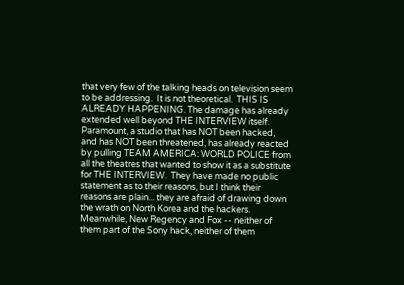that very few of the talking heads on television seem to be addressing.  It is not theoretical.  THIS IS ALREADY HAPPENING. The damage has already extended well beyond THE INTERVIEW itself.  Paramount, a studio that has NOT been hacked, and has NOT been threatened, has already reacted by pulling TEAM AMERICA: WORLD POLICE from all the theatres that wanted to show it as a substitute for THE INTERVIEW.  They have made no public statement as to their reasons, but I think their reasons are plain... they are afraid of drawing down the wrath on North Korea and the hackers.   Meanwhile, New Regency and Fox -- neither of them part of the Sony hack, neither of them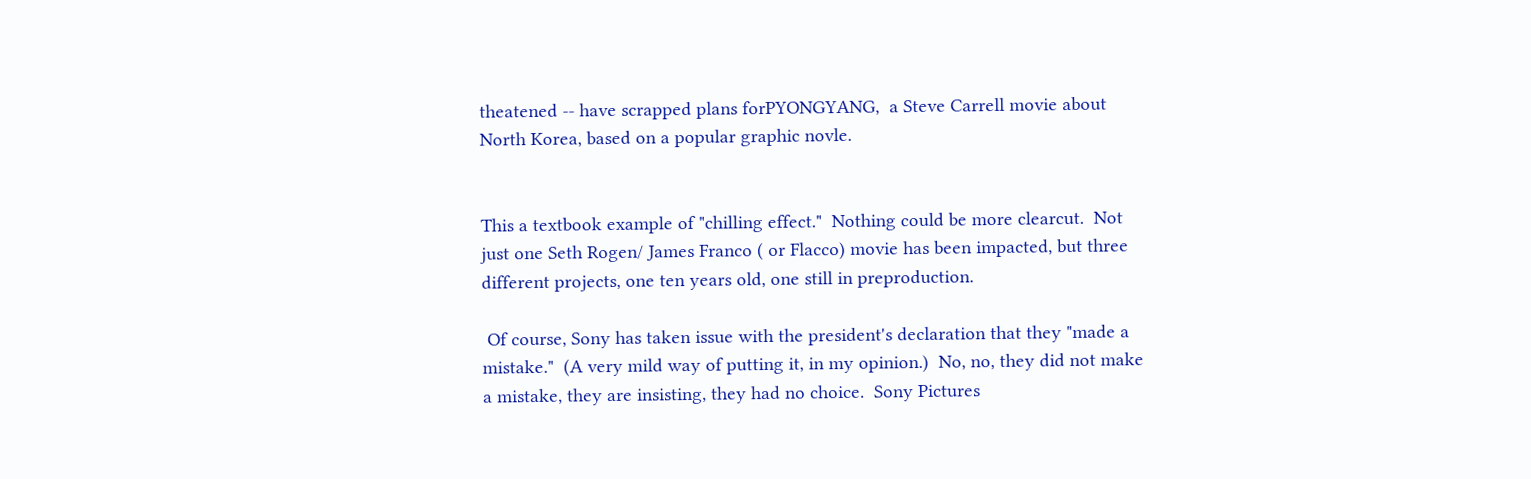theatened -- have scrapped plans forPYONGYANG,  a Steve Carrell movie about North Korea, based on a popular graphic novle.


This a textbook example of "chilling effect."  Nothing could be more clearcut.  Not just one Seth Rogen/ James Franco ( or Flacco) movie has been impacted, but three different projects, one ten years old, one still in preproduction.

 Of course, Sony has taken issue with the president's declaration that they "made a mistake."  (A very mild way of putting it, in my opinion.)  No, no, they did not make a mistake, they are insisting, they had no choice.  Sony Pictures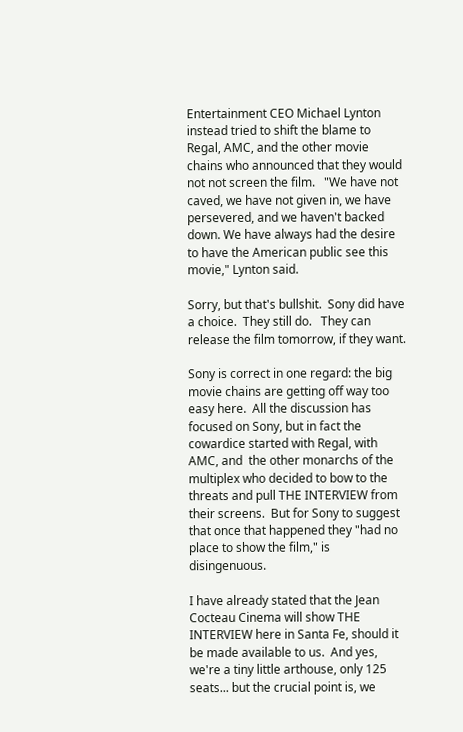Entertainment CEO Michael Lynton instead tried to shift the blame to Regal, AMC, and the other movie chains who announced that they would not not screen the film.   "We have not caved, we have not given in, we have persevered, and we haven't backed down. We have always had the desire to have the American public see this movie," Lynton said.

Sorry, but that's bullshit.  Sony did have a choice.  They still do.   They can release the film tomorrow, if they want.

Sony is correct in one regard: the big movie chains are getting off way too easy here.  All the discussion has focused on Sony, but in fact the cowardice started with Regal, with AMC, and  the other monarchs of the multiplex who decided to bow to the threats and pull THE INTERVIEW from their screens.  But for Sony to suggest that once that happened they "had no place to show the film," is disingenuous.

I have already stated that the Jean Cocteau Cinema will show THE INTERVIEW here in Santa Fe, should it be made available to us.  And yes, we're a tiny little arthouse, only 125 seats... but the crucial point is, we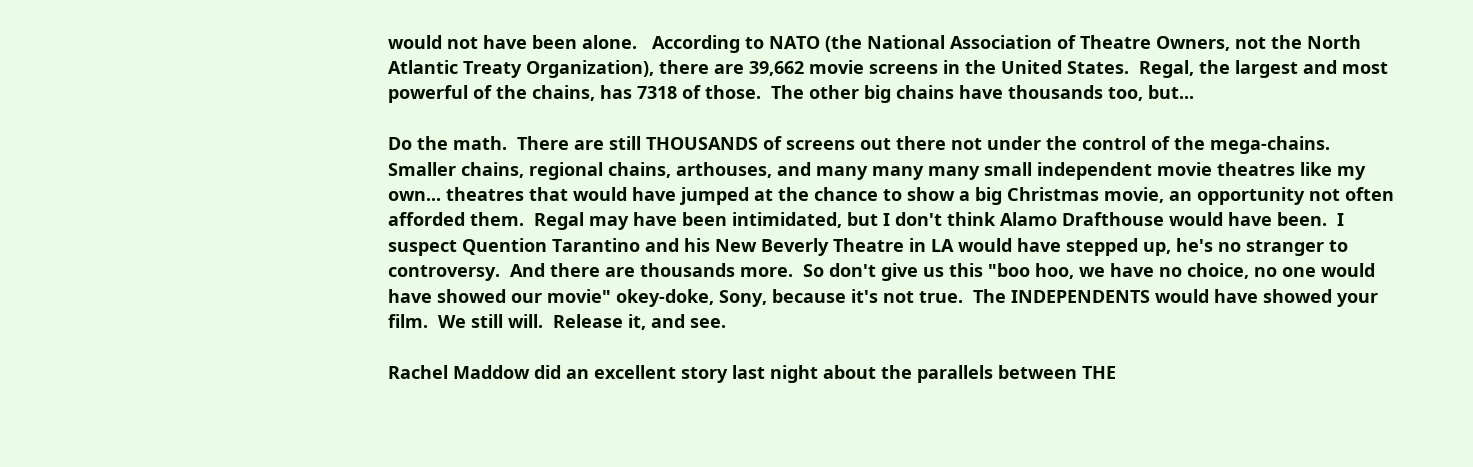would not have been alone.   According to NATO (the National Association of Theatre Owners, not the North Atlantic Treaty Organization), there are 39,662 movie screens in the United States.  Regal, the largest and most powerful of the chains, has 7318 of those.  The other big chains have thousands too, but...

Do the math.  There are still THOUSANDS of screens out there not under the control of the mega-chains.  Smaller chains, regional chains, arthouses, and many many many small independent movie theatres like my own... theatres that would have jumped at the chance to show a big Christmas movie, an opportunity not often afforded them.  Regal may have been intimidated, but I don't think Alamo Drafthouse would have been.  I suspect Quention Tarantino and his New Beverly Theatre in LA would have stepped up, he's no stranger to controversy.  And there are thousands more.  So don't give us this "boo hoo, we have no choice, no one would have showed our movie" okey-doke, Sony, because it's not true.  The INDEPENDENTS would have showed your film.  We still will.  Release it, and see.

Rachel Maddow did an excellent story last night about the parallels between THE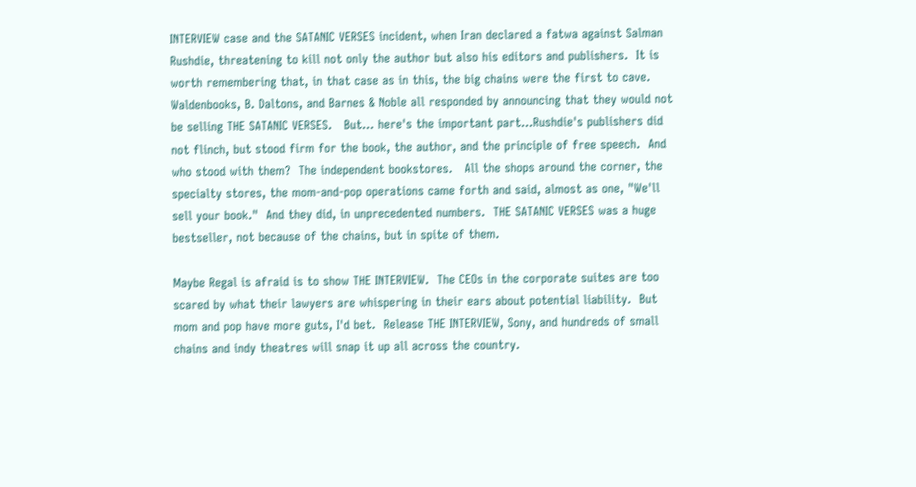INTERVIEW case and the SATANIC VERSES incident, when Iran declared a fatwa against Salman Rushdie, threatening to kill not only the author but also his editors and publishers.  It is worth remembering that, in that case as in this, the big chains were the first to cave.  Waldenbooks, B. Daltons, and Barnes & Noble all responded by announcing that they would not be selling THE SATANIC VERSES.   But... here's the important part...Rushdie's publishers did not flinch, but stood firm for the book, the author, and the principle of free speech.  And who stood with them?  The independent bookstores.   All the shops around the corner, the specialty stores, the mom-and-pop operations came forth and said, almost as one, "We'll sell your book."  And they did, in unprecedented numbers.  THE SATANIC VERSES was a huge bestseller, not because of the chains, but in spite of them.

Maybe Regal is afraid is to show THE INTERVIEW.  The CEOs in the corporate suites are too scared by what their lawyers are whispering in their ears about potential liability.  But mom and pop have more guts, I'd bet.  Release THE INTERVIEW, Sony, and hundreds of small chains and indy theatres will snap it up all across the country.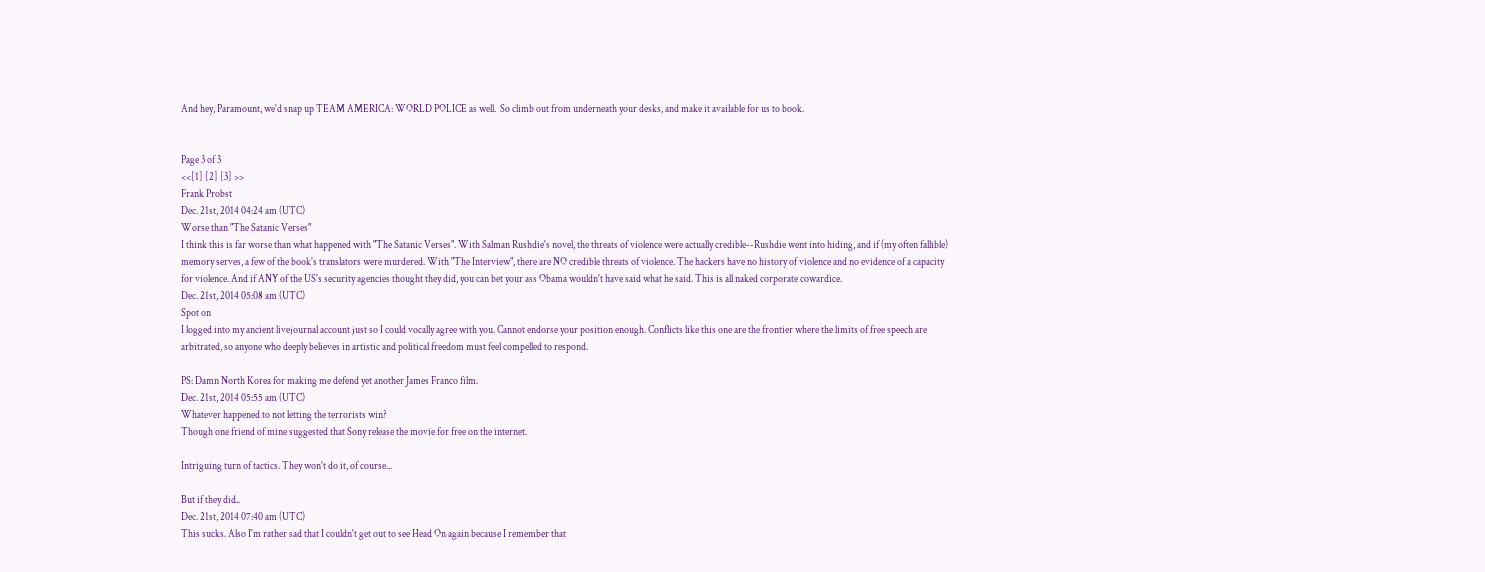And hey, Paramount, we'd snap up TEAM AMERICA: WORLD POLICE as well.  So climb out from underneath your desks, and make it available for us to book.


Page 3 of 3
<<[1] [2] [3] >>
Frank Probst
Dec. 21st, 2014 04:24 am (UTC)
Worse than "The Satanic Verses"
I think this is far worse than what happened with "The Satanic Verses". With Salman Rushdie's novel, the threats of violence were actually credible--Rushdie went into hiding, and if (my often fallible) memory serves, a few of the book's translators were murdered. With "The Interview", there are NO credible threats of violence. The hackers have no history of violence and no evidence of a capacity for violence. And if ANY of the US's security agencies thought they did, you can bet your ass Obama wouldn't have said what he said. This is all naked corporate cowardice.
Dec. 21st, 2014 05:08 am (UTC)
Spot on
I logged into my ancient livejournal account just so I could vocally agree with you. Cannot endorse your position enough. Conflicts like this one are the frontier where the limits of free speech are arbitrated, so anyone who deeply believes in artistic and political freedom must feel compelled to respond.

PS: Damn North Korea for making me defend yet another James Franco film.
Dec. 21st, 2014 05:55 am (UTC)
Whatever happened to not letting the terrorists win?
Though one friend of mine suggested that Sony release the movie for free on the internet.

Intriguing turn of tactics. They won't do it, of course...

But if they did..
Dec. 21st, 2014 07:40 am (UTC)
This sucks. Also I'm rather sad that I couldn't get out to see Head On again because I remember that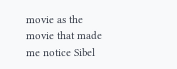movie as the movie that made me notice Sibel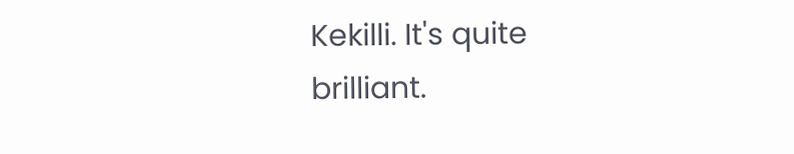Kekilli. It's quite brilliant.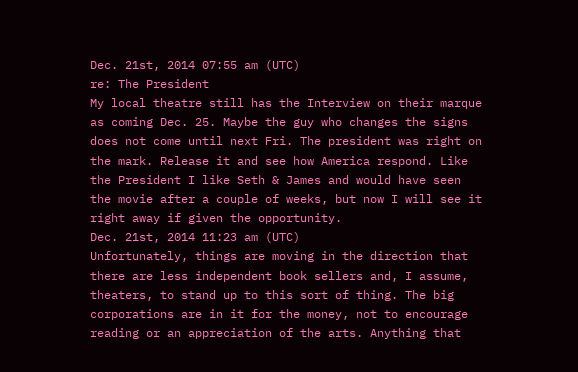Dec. 21st, 2014 07:55 am (UTC)
re: The President
My local theatre still has the Interview on their marque as coming Dec. 25. Maybe the guy who changes the signs does not come until next Fri. The president was right on the mark. Release it and see how America respond. Like the President I like Seth & James and would have seen the movie after a couple of weeks, but now I will see it right away if given the opportunity.
Dec. 21st, 2014 11:23 am (UTC)
Unfortunately, things are moving in the direction that there are less independent book sellers and, I assume, theaters, to stand up to this sort of thing. The big corporations are in it for the money, not to encourage reading or an appreciation of the arts. Anything that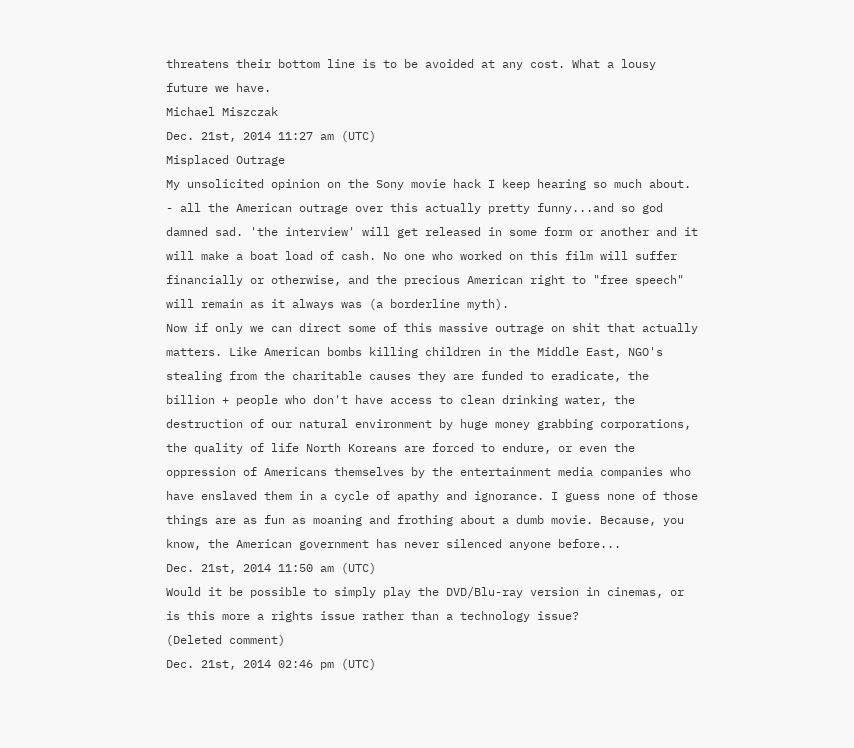threatens their bottom line is to be avoided at any cost. What a lousy future we have.
Michael Miszczak
Dec. 21st, 2014 11:27 am (UTC)
Misplaced Outrage
My unsolicited opinion on the Sony movie hack I keep hearing so much about. - all the American outrage over this actually pretty funny...and so god damned sad. 'the interview' will get released in some form or another and it will make a boat load of cash. No one who worked on this film will suffer financially or otherwise, and the precious American right to "free speech" will remain as it always was (a borderline myth).
Now if only we can direct some of this massive outrage on shit that actually matters. Like American bombs killing children in the Middle East, NGO's stealing from the charitable causes they are funded to eradicate, the billion + people who don't have access to clean drinking water, the destruction of our natural environment by huge money grabbing corporations, the quality of life North Koreans are forced to endure, or even the oppression of Americans themselves by the entertainment media companies who have enslaved them in a cycle of apathy and ignorance. I guess none of those things are as fun as moaning and frothing about a dumb movie. Because, you know, the American government has never silenced anyone before...
Dec. 21st, 2014 11:50 am (UTC)
Would it be possible to simply play the DVD/Blu-ray version in cinemas, or is this more a rights issue rather than a technology issue?
(Deleted comment)
Dec. 21st, 2014 02:46 pm (UTC)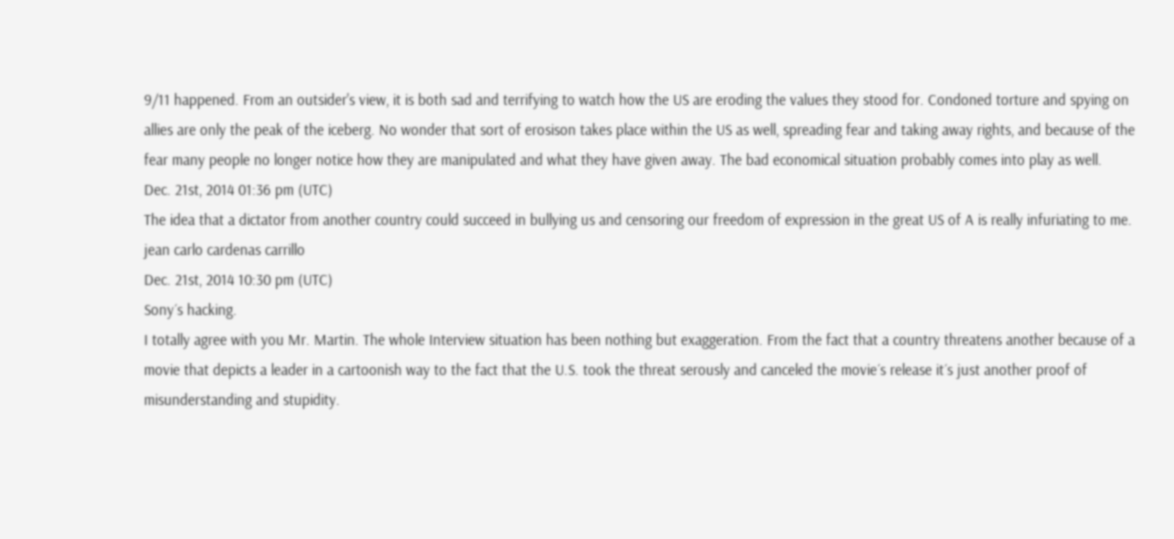9/11 happened. From an outsider's view, it is both sad and terrifying to watch how the US are eroding the values they stood for. Condoned torture and spying on allies are only the peak of the iceberg. No wonder that sort of erosison takes place within the US as well, spreading fear and taking away rights, and because of the fear many people no longer notice how they are manipulated and what they have given away. The bad economical situation probably comes into play as well.
Dec. 21st, 2014 01:36 pm (UTC)
The idea that a dictator from another country could succeed in bullying us and censoring our freedom of expression in the great US of A is really infuriating to me.
jean carlo cardenas carrillo
Dec. 21st, 2014 10:30 pm (UTC)
Sony´s hacking.
I totally agree with you Mr. Martin. The whole Interview situation has been nothing but exaggeration. From the fact that a country threatens another because of a movie that depicts a leader in a cartoonish way to the fact that the U.S. took the threat serously and canceled the movie´s release it´s just another proof of misunderstanding and stupidity.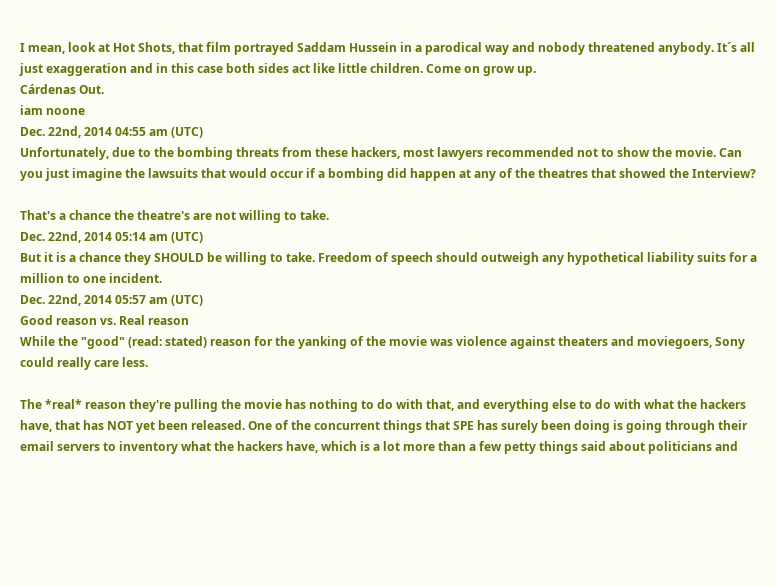I mean, look at Hot Shots, that film portrayed Saddam Hussein in a parodical way and nobody threatened anybody. It´s all just exaggeration and in this case both sides act like little children. Come on grow up.
Cárdenas Out.
iam noone
Dec. 22nd, 2014 04:55 am (UTC)
Unfortunately, due to the bombing threats from these hackers, most lawyers recommended not to show the movie. Can you just imagine the lawsuits that would occur if a bombing did happen at any of the theatres that showed the Interview?

That's a chance the theatre's are not willing to take.
Dec. 22nd, 2014 05:14 am (UTC)
But it is a chance they SHOULD be willing to take. Freedom of speech should outweigh any hypothetical liability suits for a million to one incident.
Dec. 22nd, 2014 05:57 am (UTC)
Good reason vs. Real reason
While the "good" (read: stated) reason for the yanking of the movie was violence against theaters and moviegoers, Sony could really care less.

The *real* reason they're pulling the movie has nothing to do with that, and everything else to do with what the hackers have, that has NOT yet been released. One of the concurrent things that SPE has surely been doing is going through their email servers to inventory what the hackers have, which is a lot more than a few petty things said about politicians and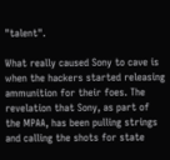"talent".

What really caused Sony to cave is when the hackers started releasing ammunition for their foes. The revelation that Sony, as part of the MPAA, has been pulling strings and calling the shots for state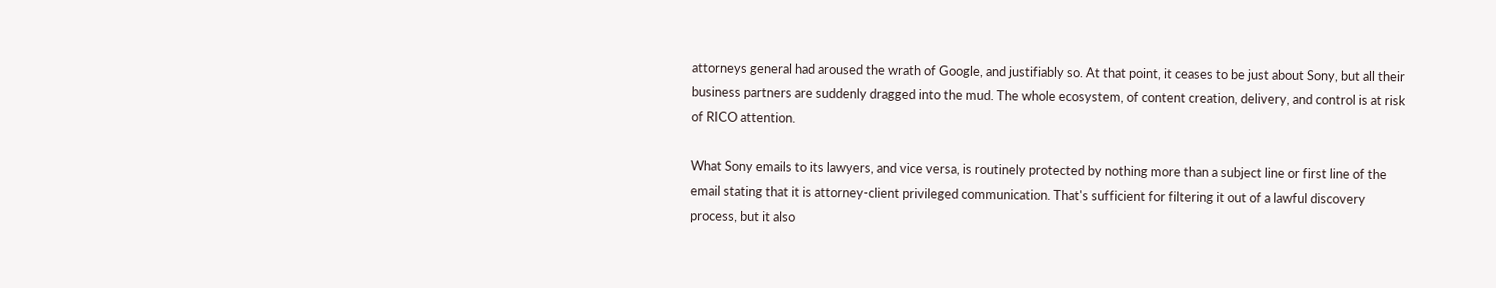attorneys general had aroused the wrath of Google, and justifiably so. At that point, it ceases to be just about Sony, but all their business partners are suddenly dragged into the mud. The whole ecosystem, of content creation, delivery, and control is at risk of RICO attention.

What Sony emails to its lawyers, and vice versa, is routinely protected by nothing more than a subject line or first line of the email stating that it is attorney-client privileged communication. That's sufficient for filtering it out of a lawful discovery process, but it also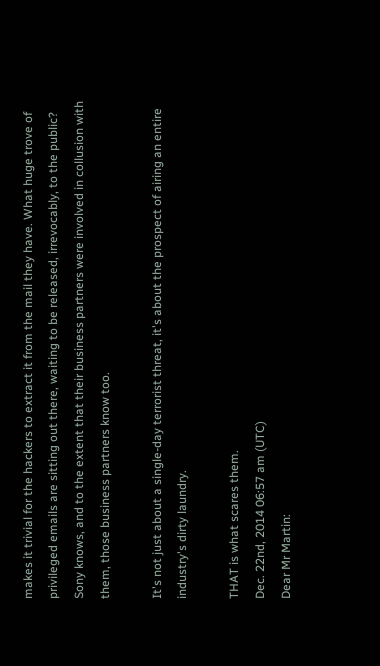makes it trivial for the hackers to extract it from the mail they have. What huge trove of privileged emails are sitting out there, waiting to be released, irrevocably, to the public? Sony knows, and to the extent that their business partners were involved in collusion with them, those business partners know too.

It's not just about a single-day terrorist threat, it's about the prospect of airing an entire industry's dirty laundry.

THAT is what scares them.
Dec. 22nd, 2014 06:57 am (UTC)
Dear Mr Martin: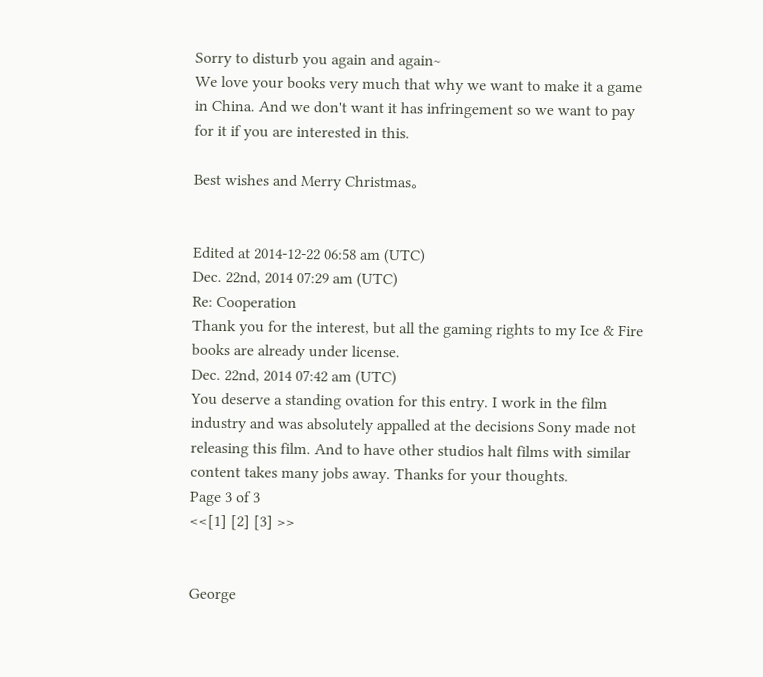Sorry to disturb you again and again~
We love your books very much that why we want to make it a game in China. And we don't want it has infringement so we want to pay for it if you are interested in this.

Best wishes and Merry Christmas。


Edited at 2014-12-22 06:58 am (UTC)
Dec. 22nd, 2014 07:29 am (UTC)
Re: Cooperation
Thank you for the interest, but all the gaming rights to my Ice & Fire books are already under license.
Dec. 22nd, 2014 07:42 am (UTC)
You deserve a standing ovation for this entry. I work in the film industry and was absolutely appalled at the decisions Sony made not releasing this film. And to have other studios halt films with similar content takes many jobs away. Thanks for your thoughts.
Page 3 of 3
<<[1] [2] [3] >>


George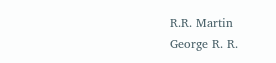R.R. Martin
George R. R.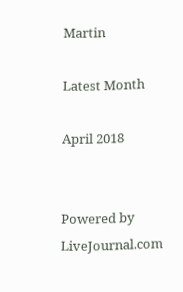Martin

Latest Month

April 2018


Powered by LiveJournal.com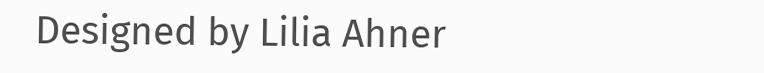Designed by Lilia Ahner